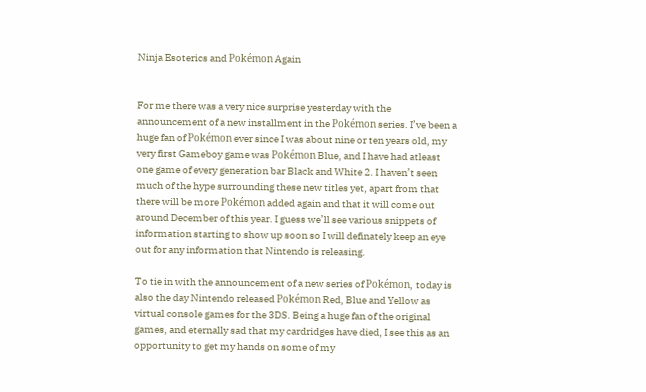Ninja Esoterics and Pokémon Again


For me there was a very nice surprise yesterday with the announcement of a new installment in the Pokémon series. I’ve been a huge fan of Pokémon ever since I was about nine or ten years old, my very first Gameboy game was Pokémon Blue, and I have had atleast one game of every generation bar Black and White 2. I haven’t seen much of the hype surrounding these new titles yet, apart from that there will be more Pokémon added again and that it will come out around December of this year. I guess we’ll see various snippets of information starting to show up soon so I will definately keep an eye out for any information that Nintendo is releasing.

To tie in with the announcement of a new series of Pokémon, today is also the day Nintendo released Pokémon Red, Blue and Yellow as virtual console games for the 3DS. Being a huge fan of the original games, and eternally sad that my cardridges have died, I see this as an opportunity to get my hands on some of my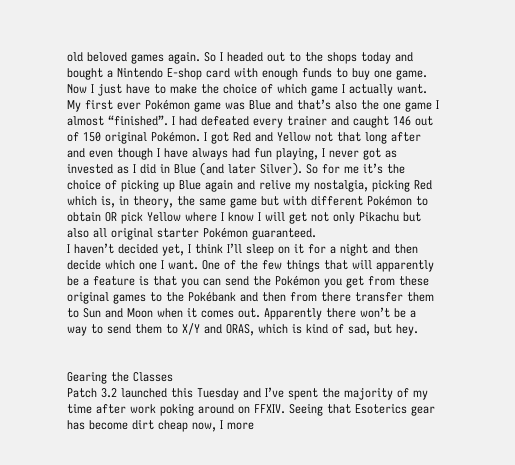old beloved games again. So I headed out to the shops today and bought a Nintendo E-shop card with enough funds to buy one game. Now I just have to make the choice of which game I actually want.
My first ever Pokémon game was Blue and that’s also the one game I almost “finished”. I had defeated every trainer and caught 146 out of 150 original Pokémon. I got Red and Yellow not that long after and even though I have always had fun playing, I never got as invested as I did in Blue (and later Silver). So for me it’s the choice of picking up Blue again and relive my nostalgia, picking Red which is, in theory, the same game but with different Pokémon to obtain OR pick Yellow where I know I will get not only Pikachu but also all original starter Pokémon guaranteed.
I haven’t decided yet, I think I’ll sleep on it for a night and then decide which one I want. One of the few things that will apparently be a feature is that you can send the Pokémon you get from these original games to the Pokébank and then from there transfer them to Sun and Moon when it comes out. Apparently there won’t be a way to send them to X/Y and ORAS, which is kind of sad, but hey.


Gearing the Classes
Patch 3.2 launched this Tuesday and I’ve spent the majority of my time after work poking around on FFXIV. Seeing that Esoterics gear has become dirt cheap now, I more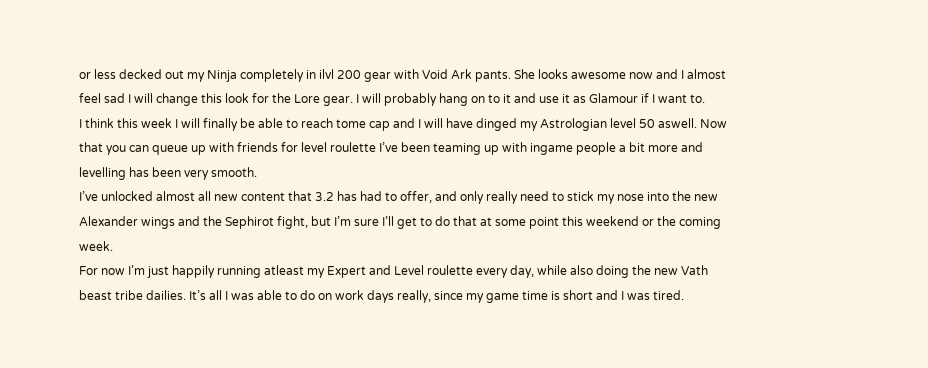or less decked out my Ninja completely in ilvl 200 gear with Void Ark pants. She looks awesome now and I almost feel sad I will change this look for the Lore gear. I will probably hang on to it and use it as Glamour if I want to.
I think this week I will finally be able to reach tome cap and I will have dinged my Astrologian level 50 aswell. Now that you can queue up with friends for level roulette I’ve been teaming up with ingame people a bit more and levelling has been very smooth.
I’ve unlocked almost all new content that 3.2 has had to offer, and only really need to stick my nose into the new Alexander wings and the Sephirot fight, but I’m sure I’ll get to do that at some point this weekend or the coming week.
For now I’m just happily running atleast my Expert and Level roulette every day, while also doing the new Vath beast tribe dailies. It’s all I was able to do on work days really, since my game time is short and I was tired.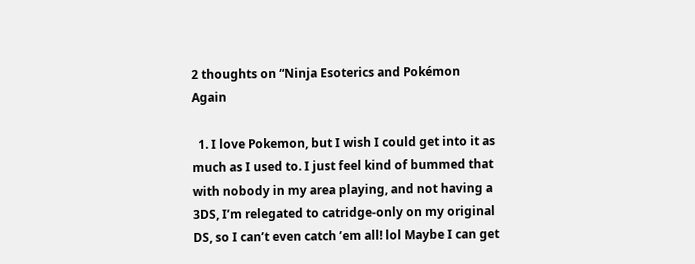2 thoughts on “Ninja Esoterics and Pokémon Again

  1. I love Pokemon, but I wish I could get into it as much as I used to. I just feel kind of bummed that with nobody in my area playing, and not having a 3DS, I’m relegated to catridge-only on my original DS, so I can’t even catch ’em all! lol Maybe I can get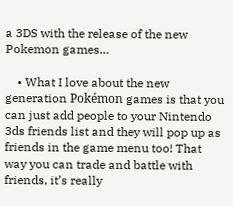a 3DS with the release of the new Pokemon games…

    • What I love about the new generation Pokémon games is that you can just add people to your Nintendo 3ds friends list and they will pop up as friends in the game menu too! That way you can trade and battle with friends, it’s really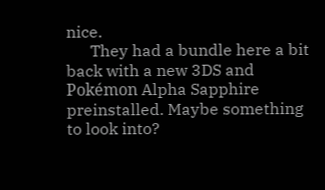nice.
      They had a bundle here a bit back with a new 3DS and Pokémon Alpha Sapphire preinstalled. Maybe something to look into?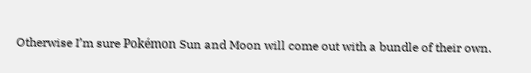Otherwise I’m sure Pokémon Sun and Moon will come out with a bundle of their own.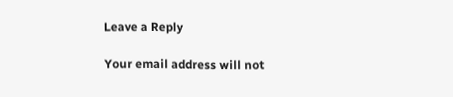Leave a Reply

Your email address will not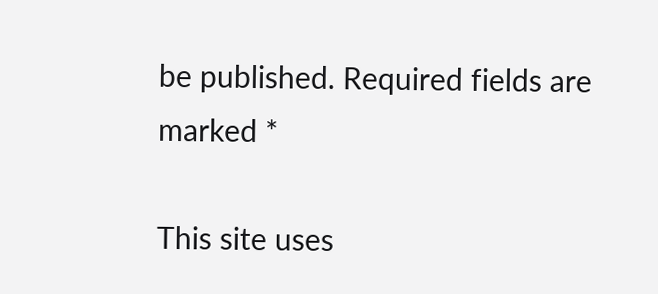be published. Required fields are marked *

This site uses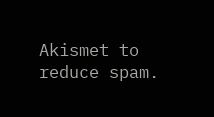Akismet to reduce spam.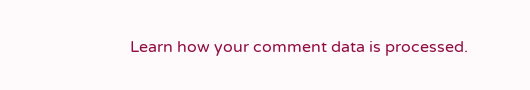Learn how your comment data is processed.